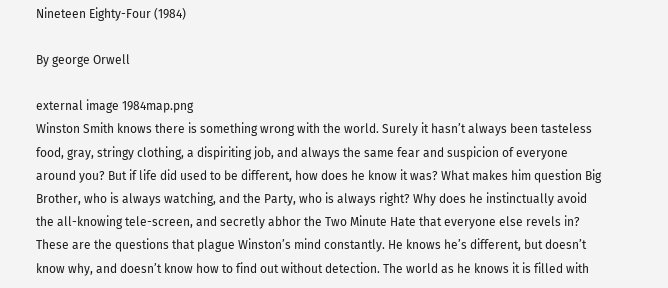Nineteen Eighty-Four (1984)

By george Orwell

external image 1984map.png
Winston Smith knows there is something wrong with the world. Surely it hasn’t always been tasteless food, gray, stringy clothing, a dispiriting job, and always the same fear and suspicion of everyone around you? But if life did used to be different, how does he know it was? What makes him question Big Brother, who is always watching, and the Party, who is always right? Why does he instinctually avoid the all-knowing tele-screen, and secretly abhor the Two Minute Hate that everyone else revels in?
These are the questions that plague Winston’s mind constantly. He knows he’s different, but doesn’t know why, and doesn’t know how to find out without detection. The world as he knows it is filled with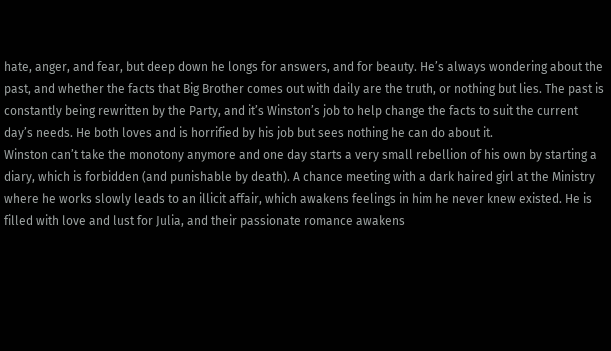hate, anger, and fear, but deep down he longs for answers, and for beauty. He’s always wondering about the past, and whether the facts that Big Brother comes out with daily are the truth, or nothing but lies. The past is constantly being rewritten by the Party, and it’s Winston’s job to help change the facts to suit the current day’s needs. He both loves and is horrified by his job but sees nothing he can do about it.
Winston can’t take the monotony anymore and one day starts a very small rebellion of his own by starting a diary, which is forbidden (and punishable by death). A chance meeting with a dark haired girl at the Ministry where he works slowly leads to an illicit affair, which awakens feelings in him he never knew existed. He is filled with love and lust for Julia, and their passionate romance awakens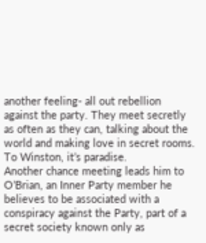another feeling- all out rebellion against the party. They meet secretly as often as they can, talking about the world and making love in secret rooms. To Winston, it’s paradise.
Another chance meeting leads him to O’Brian, an Inner Party member he believes to be associated with a conspiracy against the Party, part of a secret society known only as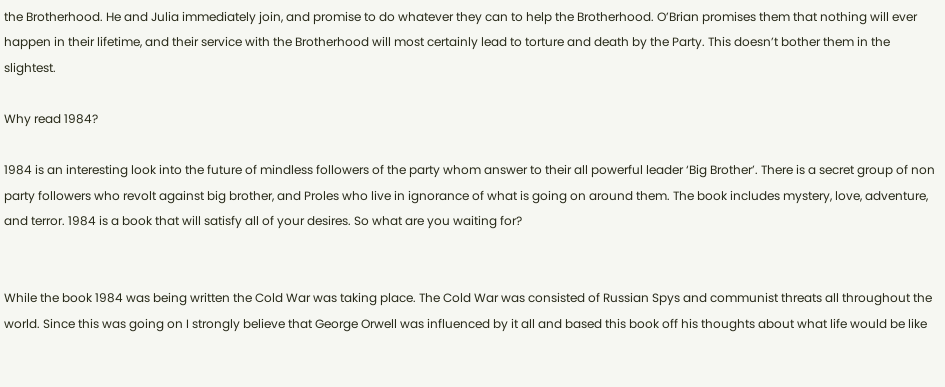the Brotherhood. He and Julia immediately join, and promise to do whatever they can to help the Brotherhood. O’Brian promises them that nothing will ever happen in their lifetime, and their service with the Brotherhood will most certainly lead to torture and death by the Party. This doesn’t bother them in the slightest.

Why read 1984?

1984 is an interesting look into the future of mindless followers of the party whom answer to their all powerful leader ‘Big Brother’. There is a secret group of non party followers who revolt against big brother, and Proles who live in ignorance of what is going on around them. The book includes mystery, love, adventure, and terror. 1984 is a book that will satisfy all of your desires. So what are you waiting for?


While the book 1984 was being written the Cold War was taking place. The Cold War was consisted of Russian Spys and communist threats all throughout the world. Since this was going on I strongly believe that George Orwell was influenced by it all and based this book off his thoughts about what life would be like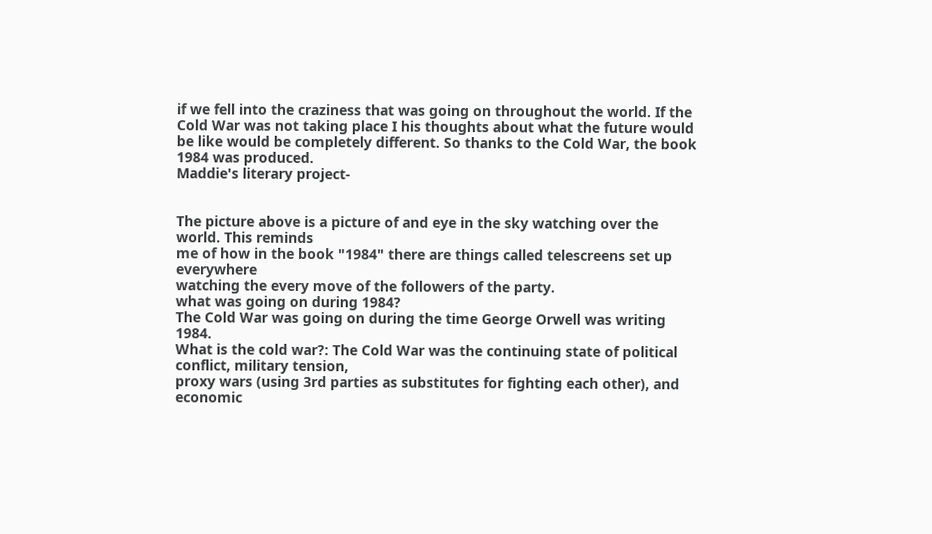if we fell into the craziness that was going on throughout the world. If the Cold War was not taking place I his thoughts about what the future would be like would be completely different. So thanks to the Cold War, the book 1984 was produced.
Maddie's literary project-


The picture above is a picture of and eye in the sky watching over the world. This reminds
me of how in the book "1984" there are things called telescreens set up everywhere
watching the every move of the followers of the party.
what was going on during 1984?
The Cold War was going on during the time George Orwell was writing 1984.
What is the cold war?: The Cold War was the continuing state of political conflict, military tension,
proxy wars (using 3rd parties as substitutes for fighting each other), and economic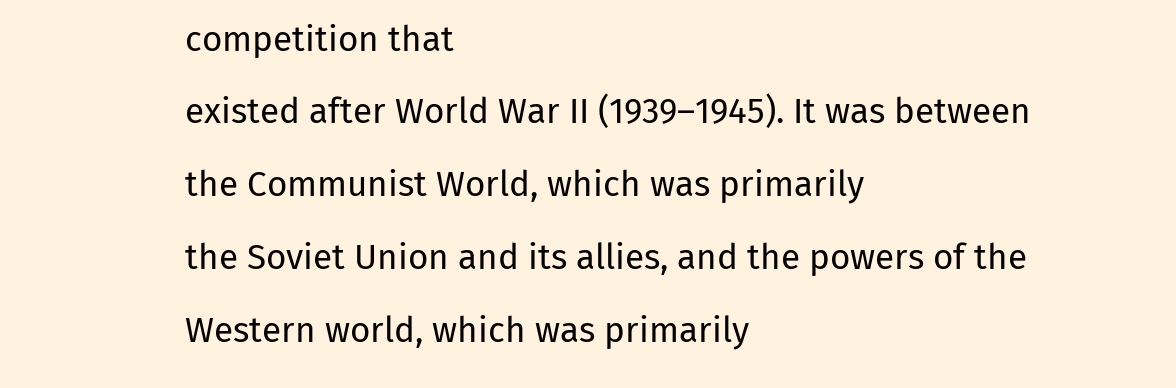competition that
existed after World War II (1939–1945). It was between the Communist World, which was primarily
the Soviet Union and its allies, and the powers of the Western world, which was primarily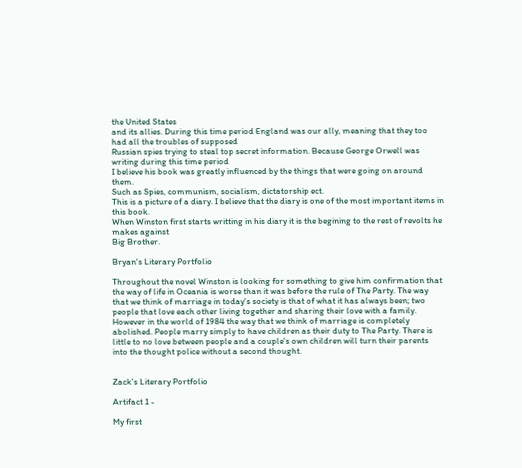the United States
and its allies. During this time period England was our ally, meaning that they too had all the troubles of supposed
Russian spies trying to steal top secret information. Because George Orwell was writing during this time period
I believe his book was greatly influenced by the things that were going on around them.
Such as Spies, communism, socialism, dictatorship ect.
This is a picture of a diary. I believe that the diary is one of the most important items in this book.
When Winston first starts writting in his diary it is the begining to the rest of revolts he makes against
Big Brother.

Bryan's Literary Portfolio

Throughout the novel Winston is looking for something to give him confirmation that the way of life in Oceania is worse than it was before the rule of The Party. The way that we think of marriage in today's society is that of what it has always been; two people that love each other living together and sharing their love with a family. However in the world of 1984 the way that we think of marriage is completely abolished. People marry simply to have children as their duty to The Party. There is little to no love between people and a couple's own children will turn their parents into the thought police without a second thought.


Zack's Literary Portfolio

Artifact 1 -

My first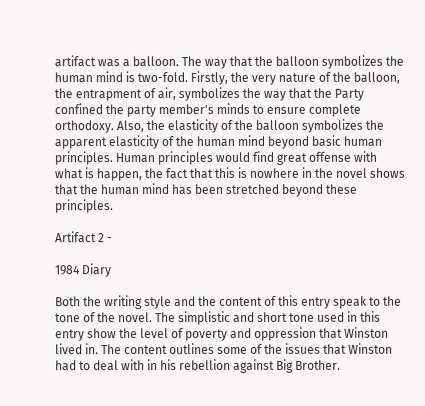artifact was a balloon. The way that the balloon symbolizes the human mind is two-fold. Firstly, the very nature of the balloon, the entrapment of air, symbolizes the way that the Party confined the party member's minds to ensure complete orthodoxy. Also, the elasticity of the balloon symbolizes the apparent elasticity of the human mind beyond basic human principles. Human principles would find great offense with what is happen, the fact that this is nowhere in the novel shows that the human mind has been stretched beyond these principles.

Artifact 2 -

1984 Diary

Both the writing style and the content of this entry speak to the tone of the novel. The simplistic and short tone used in this entry show the level of poverty and oppression that Winston lived in. The content outlines some of the issues that Winston had to deal with in his rebellion against Big Brother.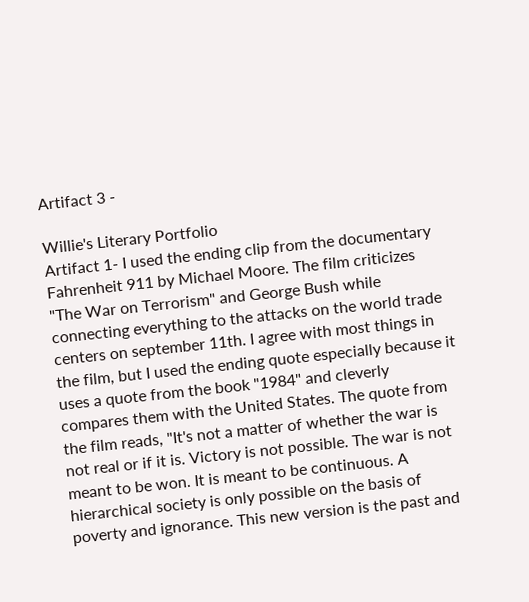Artifact 3 -

Willie's Literary Portfolio
Artifact 1- I used the ending clip from the documentary Fahrenheit 911 by Michael Moore. The film criticizes "The War on Terrorism" and George Bush while connecting everything to the attacks on the world trade centers on september 11th. I agree with most things in the film, but I used the ending quote especially because it uses a quote from the book "1984" and cleverly compares them with the United States. The quote from the film reads, "It's not a matter of whether the war is not real or if it is. Victory is not possible. The war is not meant to be won. It is meant to be continuous. A hierarchical society is only possible on the basis of poverty and ignorance. This new version is the past and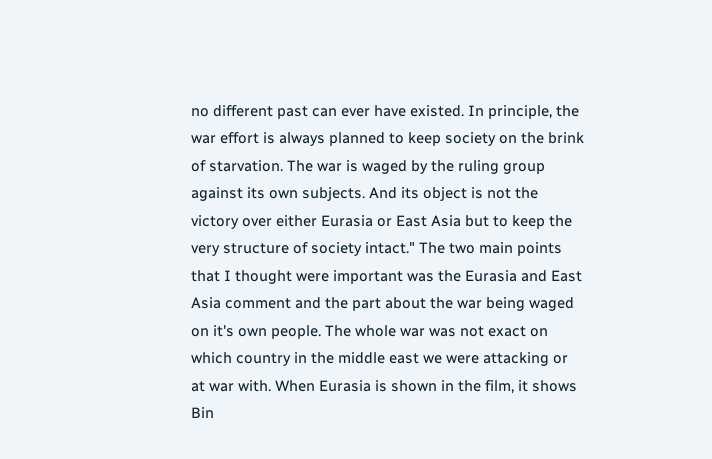no different past can ever have existed. In principle, the war effort is always planned to keep society on the brink of starvation. The war is waged by the ruling group against its own subjects. And its object is not the victory over either Eurasia or East Asia but to keep the very structure of society intact." The two main points that I thought were important was the Eurasia and East Asia comment and the part about the war being waged on it's own people. The whole war was not exact on which country in the middle east we were attacking or at war with. When Eurasia is shown in the film, it shows Bin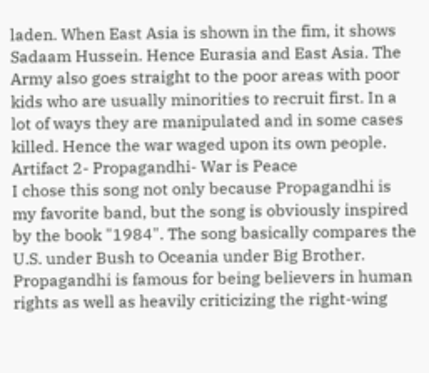laden. When East Asia is shown in the fim, it shows Sadaam Hussein. Hence Eurasia and East Asia. The Army also goes straight to the poor areas with poor kids who are usually minorities to recruit first. In a lot of ways they are manipulated and in some cases killed. Hence the war waged upon its own people.
Artifact 2- Propagandhi- War is Peace
I chose this song not only because Propagandhi is my favorite band, but the song is obviously inspired by the book "1984". The song basically compares the U.S. under Bush to Oceania under Big Brother. Propagandhi is famous for being believers in human rights as well as heavily criticizing the right-wing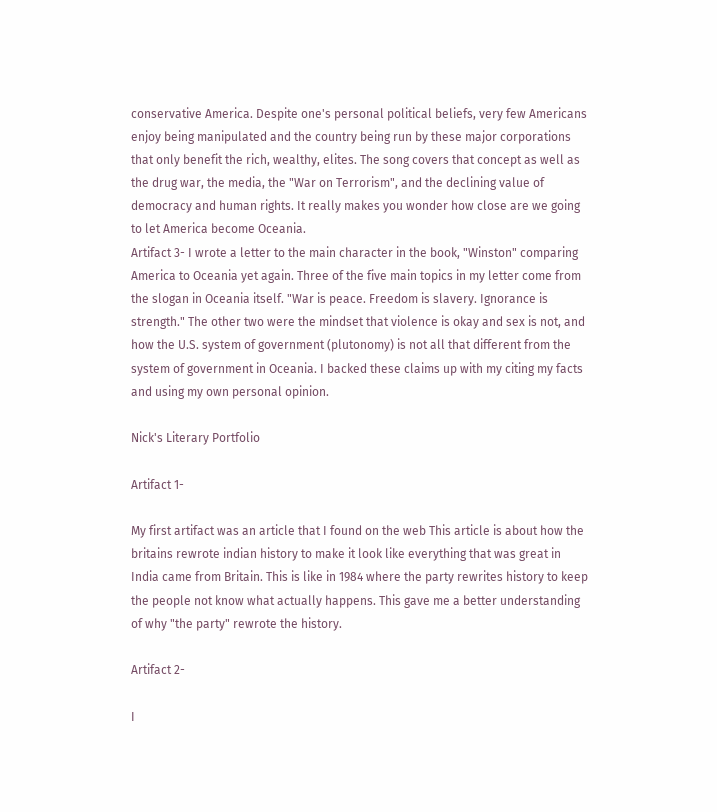conservative America. Despite one's personal political beliefs, very few Americans enjoy being manipulated and the country being run by these major corporations that only benefit the rich, wealthy, elites. The song covers that concept as well as the drug war, the media, the "War on Terrorism", and the declining value of democracy and human rights. It really makes you wonder how close are we going to let America become Oceania.
Artifact 3- I wrote a letter to the main character in the book, "Winston" comparing America to Oceania yet again. Three of the five main topics in my letter come from the slogan in Oceania itself. "War is peace. Freedom is slavery. Ignorance is strength." The other two were the mindset that violence is okay and sex is not, and how the U.S. system of government (plutonomy) is not all that different from the system of government in Oceania. I backed these claims up with my citing my facts and using my own personal opinion.

Nick's Literary Portfolio

Artifact 1-

My first artifact was an article that I found on the web This article is about how the britains rewrote indian history to make it look like everything that was great in India came from Britain. This is like in 1984 where the party rewrites history to keep the people not know what actually happens. This gave me a better understanding of why "the party" rewrote the history.

Artifact 2-

I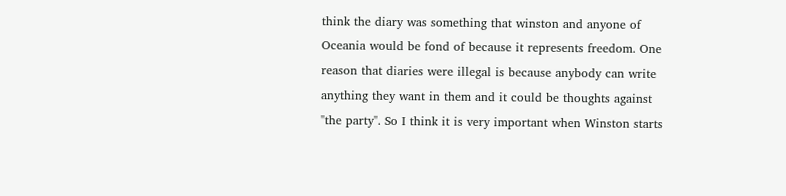think the diary was something that winston and anyone of Oceania would be fond of because it represents freedom. One reason that diaries were illegal is because anybody can write anything they want in them and it could be thoughts against "the party". So I think it is very important when Winston starts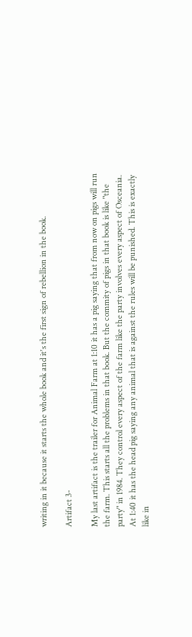writing in it because it starts the whole book and it's the first sign of rebellion in the book.

Artifact 3-

My last artifact is the trailer for Animal Farm at 1:10 it has a pig saying that from now on pigs will run the farm. This starts all the problems in that book. But the commity of pigs in that book is like "the party" in 1984. They control every aspect of the farm like the party involves every aspect of Osceania. At 1:40 it has the head pig saying any animal that is against the rules will be punished. This is exactly like in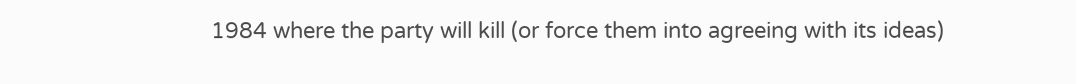1984 where the party will kill (or force them into agreeing with its ideas)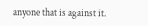anyone that is against it.